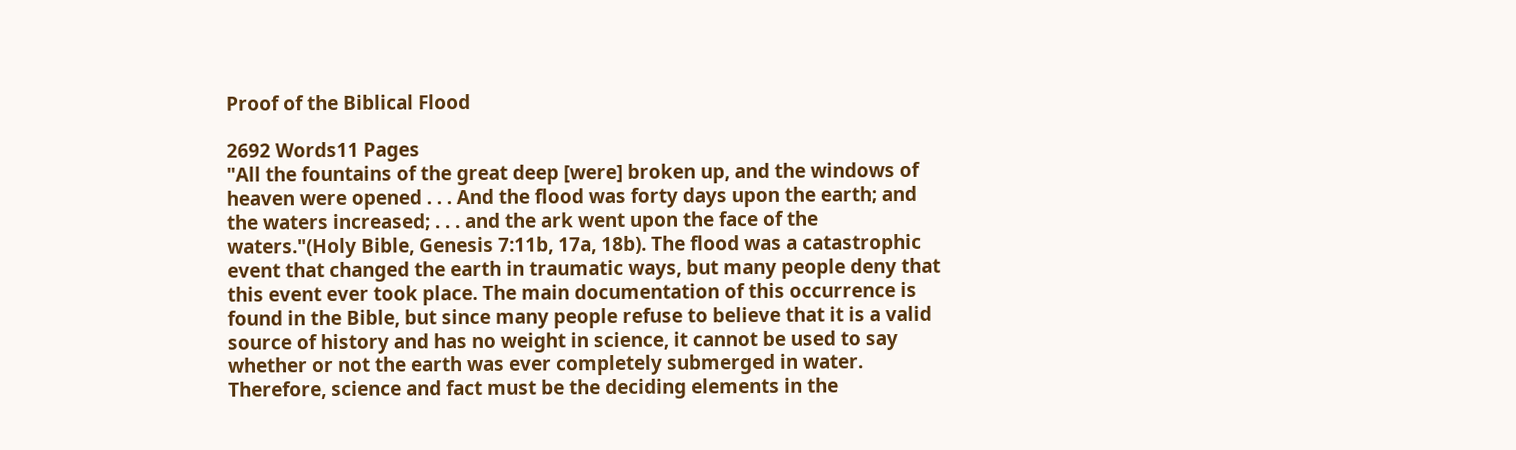Proof of the Biblical Flood

2692 Words11 Pages
"All the fountains of the great deep [were] broken up, and the windows of heaven were opened . . . And the flood was forty days upon the earth; and the waters increased; . . . and the ark went upon the face of the waters."(Holy Bible, Genesis 7:11b, 17a, 18b). The flood was a catastrophic event that changed the earth in traumatic ways, but many people deny that this event ever took place. The main documentation of this occurrence is found in the Bible, but since many people refuse to believe that it is a valid source of history and has no weight in science, it cannot be used to say whether or not the earth was ever completely submerged in water. Therefore, science and fact must be the deciding elements in the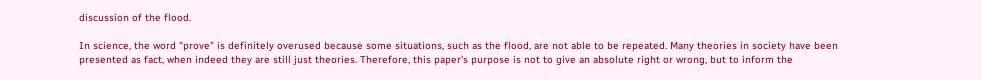discussion of the flood.

In science, the word "prove" is definitely overused because some situations, such as the flood, are not able to be repeated. Many theories in society have been presented as fact, when indeed they are still just theories. Therefore, this paper's purpose is not to give an absolute right or wrong, but to inform the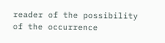reader of the possibility of the occurrence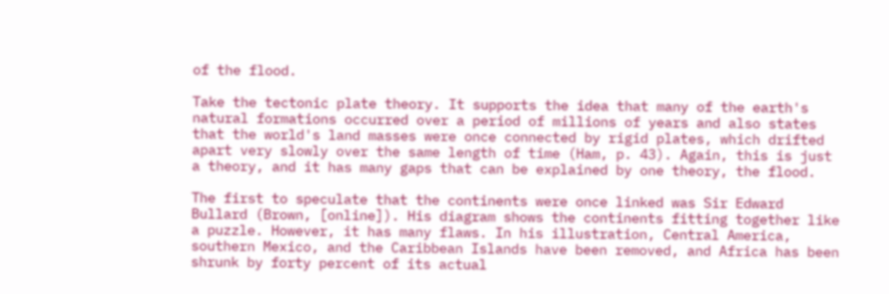of the flood.

Take the tectonic plate theory. It supports the idea that many of the earth's natural formations occurred over a period of millions of years and also states that the world's land masses were once connected by rigid plates, which drifted apart very slowly over the same length of time (Ham, p. 43). Again, this is just a theory, and it has many gaps that can be explained by one theory, the flood.

The first to speculate that the continents were once linked was Sir Edward Bullard (Brown, [online]). His diagram shows the continents fitting together like a puzzle. However, it has many flaws. In his illustration, Central America, southern Mexico, and the Caribbean Islands have been removed, and Africa has been shrunk by forty percent of its actual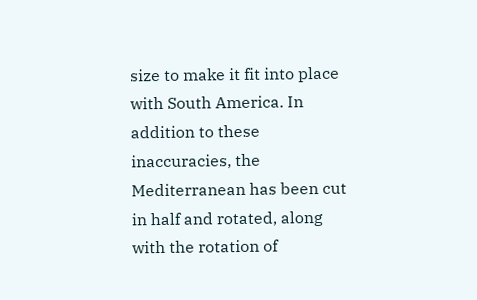size to make it fit into place with South America. In addition to these inaccuracies, the Mediterranean has been cut in half and rotated, along with the rotation of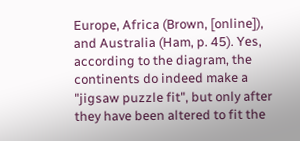Europe, Africa (Brown, [online]), and Australia (Ham, p. 45). Yes, according to the diagram, the continents do indeed make a "jigsaw puzzle fit", but only after they have been altered to fit the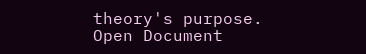theory's purpose.
Open Document